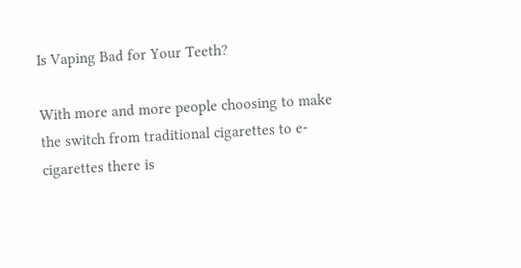Is Vaping Bad for Your Teeth?

With more and more people choosing to make the switch from traditional cigarettes to e-cigarettes there is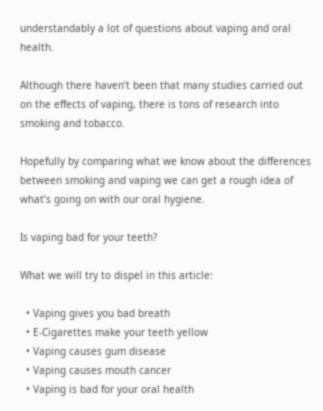understandably a lot of questions about vaping and oral health.

Although there haven’t been that many studies carried out on the effects of vaping, there is tons of research into smoking and tobacco.

Hopefully by comparing what we know about the differences between smoking and vaping we can get a rough idea of what’s going on with our oral hygiene.

Is vaping bad for your teeth?

What we will try to dispel in this article:

  • Vaping gives you bad breath
  • E-Cigarettes make your teeth yellow
  • Vaping causes gum disease
  • Vaping causes mouth cancer
  • Vaping is bad for your oral health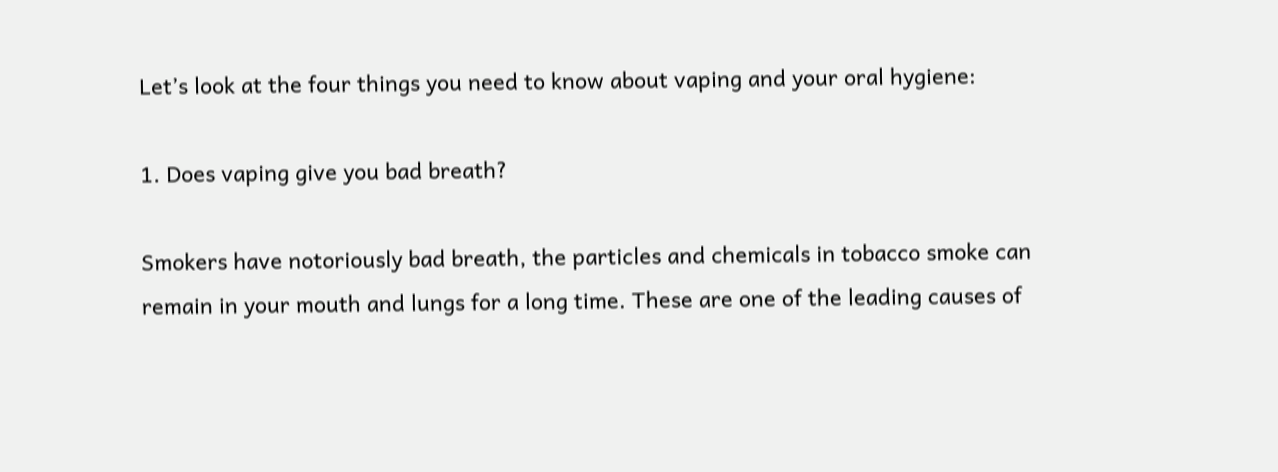Let’s look at the four things you need to know about vaping and your oral hygiene:

1. Does vaping give you bad breath?

Smokers have notoriously bad breath, the particles and chemicals in tobacco smoke can remain in your mouth and lungs for a long time. These are one of the leading causes of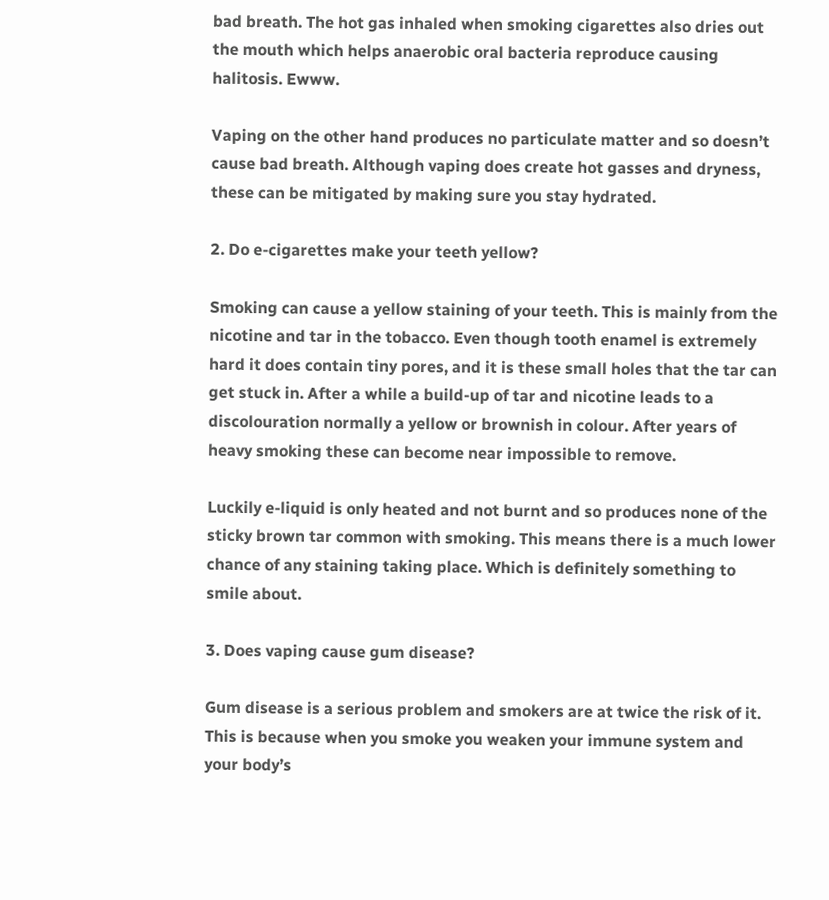bad breath. The hot gas inhaled when smoking cigarettes also dries out the mouth which helps anaerobic oral bacteria reproduce causing halitosis. Ewww.

Vaping on the other hand produces no particulate matter and so doesn’t cause bad breath. Although vaping does create hot gasses and dryness, these can be mitigated by making sure you stay hydrated.

2. Do e-cigarettes make your teeth yellow?

Smoking can cause a yellow staining of your teeth. This is mainly from the nicotine and tar in the tobacco. Even though tooth enamel is extremely hard it does contain tiny pores, and it is these small holes that the tar can get stuck in. After a while a build-up of tar and nicotine leads to a discolouration normally a yellow or brownish in colour. After years of heavy smoking these can become near impossible to remove.

Luckily e-liquid is only heated and not burnt and so produces none of the sticky brown tar common with smoking. This means there is a much lower chance of any staining taking place. Which is definitely something to smile about.

3. Does vaping cause gum disease?

Gum disease is a serious problem and smokers are at twice the risk of it. This is because when you smoke you weaken your immune system and your body’s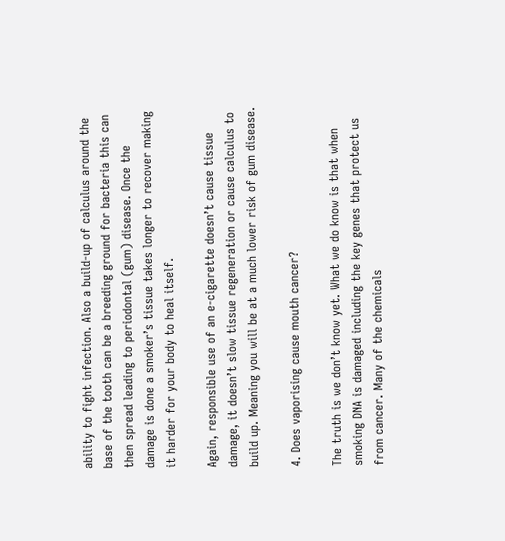ability to fight infection. Also a build-up of calculus around the base of the tooth can be a breeding ground for bacteria this can then spread leading to periodontal (gum) disease. Once the damage is done a smoker’s tissue takes longer to recover making it harder for your body to heal itself.

Again, responsible use of an e-cigarette doesn’t cause tissue damage, it doesn’t slow tissue regeneration or cause calculus to build up. Meaning you will be at a much lower risk of gum disease.

4. Does vaporising cause mouth cancer?

The truth is we don’t know yet. What we do know is that when smoking DNA is damaged including the key genes that protect us from cancer. Many of the chemicals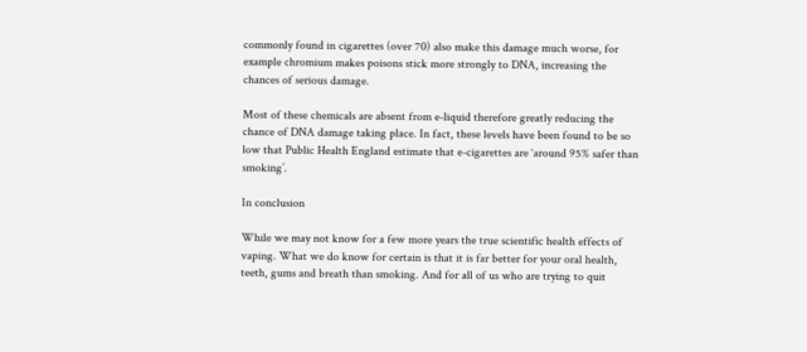commonly found in cigarettes (over 70) also make this damage much worse, for example chromium makes poisons stick more strongly to DNA, increasing the chances of serious damage.

Most of these chemicals are absent from e-liquid therefore greatly reducing the chance of DNA damage taking place. In fact, these levels have been found to be so low that Public Health England estimate that e-cigarettes are ‘around 95% safer than smoking’.

In conclusion

While we may not know for a few more years the true scientific health effects of vaping. What we do know for certain is that it is far better for your oral health, teeth, gums and breath than smoking. And for all of us who are trying to quit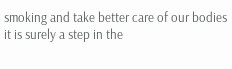smoking and take better care of our bodies it is surely a step in the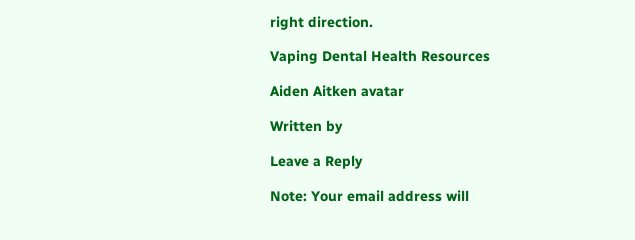right direction.

Vaping Dental Health Resources

Aiden Aitken avatar

Written by

Leave a Reply

Note: Your email address will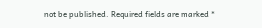not be published. Required fields are marked *